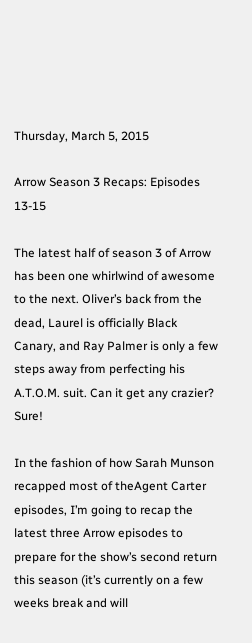Thursday, March 5, 2015

Arrow Season 3 Recaps: Episodes 13-15

The latest half of season 3 of Arrow has been one whirlwind of awesome to the next. Oliver’s back from the dead, Laurel is officially Black Canary, and Ray Palmer is only a few steps away from perfecting his A.T.O.M. suit. Can it get any crazier? Sure!

In the fashion of how Sarah Munson recapped most of theAgent Carter episodes, I’m going to recap the latest three Arrow episodes to prepare for the show’s second return this season (it’s currently on a few weeks break and will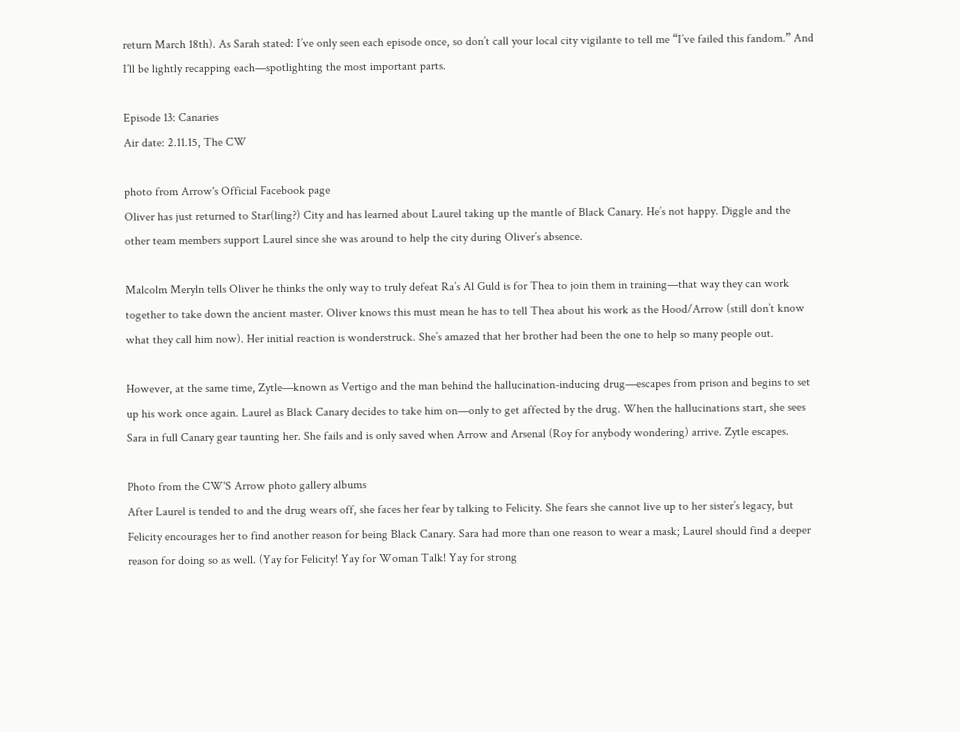return March 18th). As Sarah stated: I’ve only seen each episode once, so don’t call your local city vigilante to tell me “I’ve failed this fandom.” And I’ll be lightly recapping each—spotlighting the most important parts.

Episode 13: Canaries
Air date: 2.11.15, The CW

photo from Arrow's Official Facebook page
Oliver has just returned to Star(ling?) City and has learned about Laurel taking up the mantle of Black Canary. He’s not happy. Diggle and the other team members support Laurel since she was around to help the city during Oliver’s absence.

Malcolm Meryln tells Oliver he thinks the only way to truly defeat Ra’s Al Guld is for Thea to join them in training—that way they can work together to take down the ancient master. Oliver knows this must mean he has to tell Thea about his work as the Hood/Arrow (still don’t know what they call him now). Her initial reaction is wonderstruck. She’s amazed that her brother had been the one to help so many people out.

However, at the same time, Zytle—known as Vertigo and the man behind the hallucination-inducing drug—escapes from prison and begins to set up his work once again. Laurel as Black Canary decides to take him on—only to get affected by the drug. When the hallucinations start, she sees Sara in full Canary gear taunting her. She fails and is only saved when Arrow and Arsenal (Roy for anybody wondering) arrive. Zytle escapes.

Photo from the CW'S Arrow photo gallery albums
After Laurel is tended to and the drug wears off, she faces her fear by talking to Felicity. She fears she cannot live up to her sister’s legacy, but Felicity encourages her to find another reason for being Black Canary. Sara had more than one reason to wear a mask; Laurel should find a deeper reason for doing so as well. (Yay for Felicity! Yay for Woman Talk! Yay for strong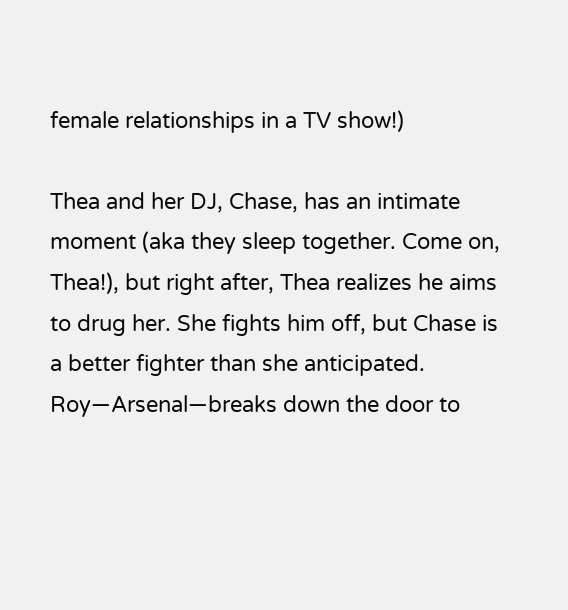female relationships in a TV show!)

Thea and her DJ, Chase, has an intimate moment (aka they sleep together. Come on, Thea!), but right after, Thea realizes he aims to drug her. She fights him off, but Chase is a better fighter than she anticipated. Roy—Arsenal—breaks down the door to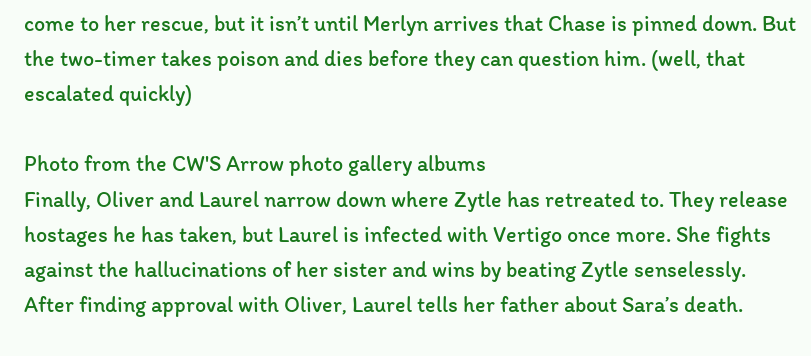come to her rescue, but it isn’t until Merlyn arrives that Chase is pinned down. But the two-timer takes poison and dies before they can question him. (well, that escalated quickly)

Photo from the CW'S Arrow photo gallery albums
Finally, Oliver and Laurel narrow down where Zytle has retreated to. They release hostages he has taken, but Laurel is infected with Vertigo once more. She fights against the hallucinations of her sister and wins by beating Zytle senselessly. After finding approval with Oliver, Laurel tells her father about Sara’s death.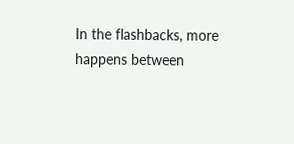In the flashbacks, more happens between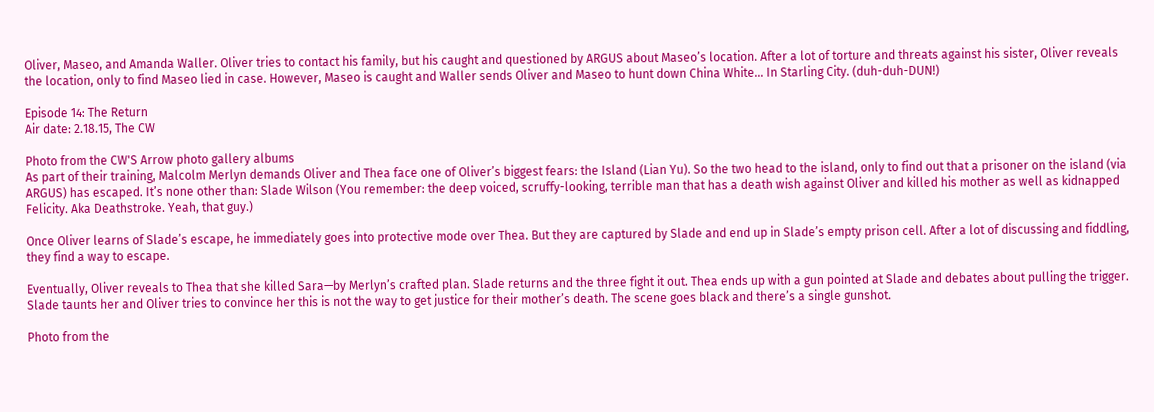Oliver, Maseo, and Amanda Waller. Oliver tries to contact his family, but his caught and questioned by ARGUS about Maseo’s location. After a lot of torture and threats against his sister, Oliver reveals the location, only to find Maseo lied in case. However, Maseo is caught and Waller sends Oliver and Maseo to hunt down China White… In Starling City. (duh-duh-DUN!)

Episode 14: The Return
Air date: 2.18.15, The CW

Photo from the CW'S Arrow photo gallery albums
As part of their training, Malcolm Merlyn demands Oliver and Thea face one of Oliver’s biggest fears: the Island (Lian Yu). So the two head to the island, only to find out that a prisoner on the island (via ARGUS) has escaped. It’s none other than: Slade Wilson (You remember: the deep voiced, scruffy-looking, terrible man that has a death wish against Oliver and killed his mother as well as kidnapped Felicity. Aka Deathstroke. Yeah, that guy.)

Once Oliver learns of Slade’s escape, he immediately goes into protective mode over Thea. But they are captured by Slade and end up in Slade’s empty prison cell. After a lot of discussing and fiddling, they find a way to escape.

Eventually, Oliver reveals to Thea that she killed Sara—by Merlyn’s crafted plan. Slade returns and the three fight it out. Thea ends up with a gun pointed at Slade and debates about pulling the trigger. Slade taunts her and Oliver tries to convince her this is not the way to get justice for their mother’s death. The scene goes black and there’s a single gunshot.

Photo from the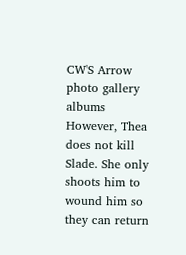CW'S Arrow photo gallery albums
However, Thea does not kill Slade. She only shoots him to wound him so they can return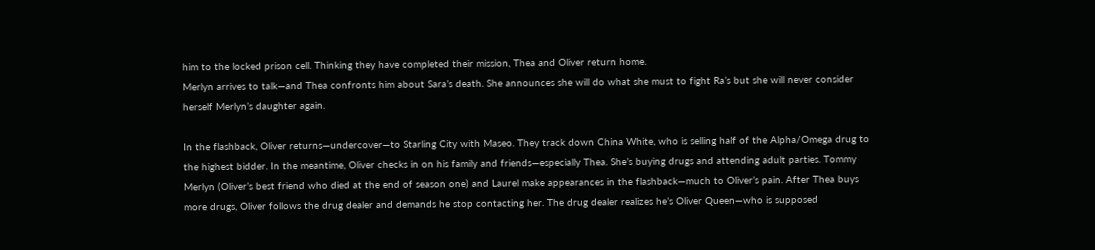him to the locked prison cell. Thinking they have completed their mission, Thea and Oliver return home.
Merlyn arrives to talk—and Thea confronts him about Sara’s death. She announces she will do what she must to fight Ra’s but she will never consider herself Merlyn’s daughter again.

In the flashback, Oliver returns—undercover—to Starling City with Maseo. They track down China White, who is selling half of the Alpha/Omega drug to the highest bidder. In the meantime, Oliver checks in on his family and friends—especially Thea. She’s buying drugs and attending adult parties. Tommy Merlyn (Oliver’s best friend who died at the end of season one) and Laurel make appearances in the flashback—much to Oliver’s pain. After Thea buys more drugs, Oliver follows the drug dealer and demands he stop contacting her. The drug dealer realizes he’s Oliver Queen—who is supposed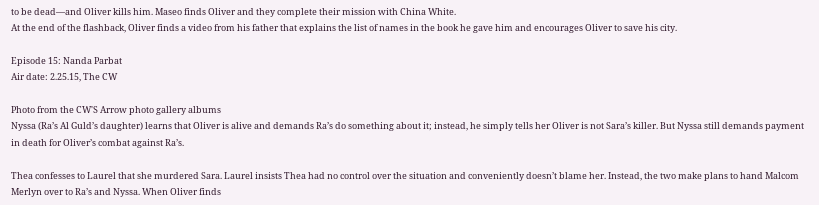to be dead—and Oliver kills him. Maseo finds Oliver and they complete their mission with China White.
At the end of the flashback, Oliver finds a video from his father that explains the list of names in the book he gave him and encourages Oliver to save his city.

Episode 15: Nanda Parbat
Air date: 2.25.15, The CW

Photo from the CW'S Arrow photo gallery albums
Nyssa (Ra’s Al Guld’s daughter) learns that Oliver is alive and demands Ra’s do something about it; instead, he simply tells her Oliver is not Sara’s killer. But Nyssa still demands payment in death for Oliver’s combat against Ra’s.

Thea confesses to Laurel that she murdered Sara. Laurel insists Thea had no control over the situation and conveniently doesn’t blame her. Instead, the two make plans to hand Malcom Merlyn over to Ra’s and Nyssa. When Oliver finds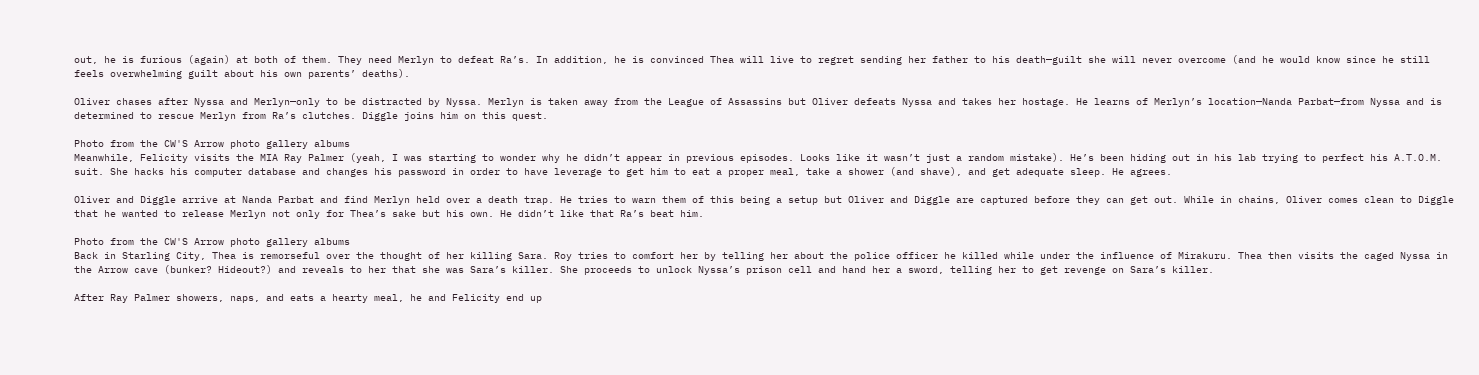out, he is furious (again) at both of them. They need Merlyn to defeat Ra’s. In addition, he is convinced Thea will live to regret sending her father to his death—guilt she will never overcome (and he would know since he still feels overwhelming guilt about his own parents’ deaths).

Oliver chases after Nyssa and Merlyn—only to be distracted by Nyssa. Merlyn is taken away from the League of Assassins but Oliver defeats Nyssa and takes her hostage. He learns of Merlyn’s location—Nanda Parbat—from Nyssa and is determined to rescue Merlyn from Ra’s clutches. Diggle joins him on this quest.

Photo from the CW'S Arrow photo gallery albums
Meanwhile, Felicity visits the MIA Ray Palmer (yeah, I was starting to wonder why he didn’t appear in previous episodes. Looks like it wasn’t just a random mistake). He’s been hiding out in his lab trying to perfect his A.T.O.M. suit. She hacks his computer database and changes his password in order to have leverage to get him to eat a proper meal, take a shower (and shave), and get adequate sleep. He agrees.

Oliver and Diggle arrive at Nanda Parbat and find Merlyn held over a death trap. He tries to warn them of this being a setup but Oliver and Diggle are captured before they can get out. While in chains, Oliver comes clean to Diggle that he wanted to release Merlyn not only for Thea’s sake but his own. He didn’t like that Ra’s beat him.

Photo from the CW'S Arrow photo gallery albums
Back in Starling City, Thea is remorseful over the thought of her killing Sara. Roy tries to comfort her by telling her about the police officer he killed while under the influence of Mirakuru. Thea then visits the caged Nyssa in the Arrow cave (bunker? Hideout?) and reveals to her that she was Sara’s killer. She proceeds to unlock Nyssa’s prison cell and hand her a sword, telling her to get revenge on Sara’s killer.

After Ray Palmer showers, naps, and eats a hearty meal, he and Felicity end up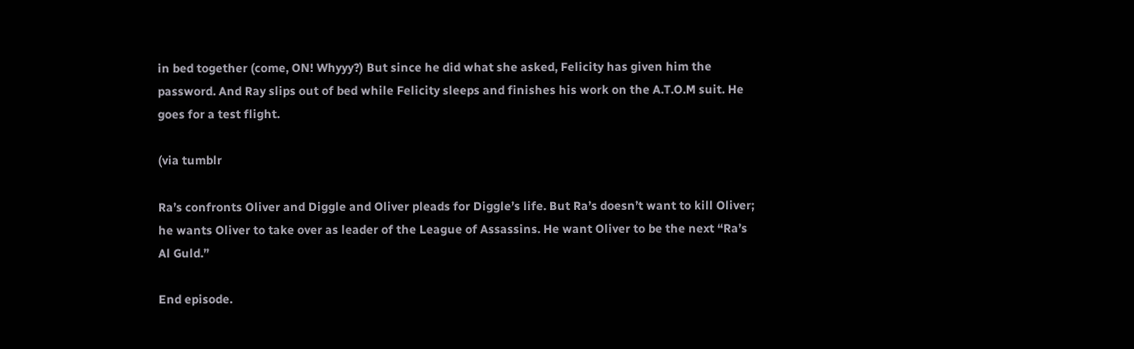in bed together (come, ON! Whyyy?) But since he did what she asked, Felicity has given him the password. And Ray slips out of bed while Felicity sleeps and finishes his work on the A.T.O.M suit. He goes for a test flight.

(via tumblr

Ra’s confronts Oliver and Diggle and Oliver pleads for Diggle’s life. But Ra’s doesn’t want to kill Oliver; he wants Oliver to take over as leader of the League of Assassins. He want Oliver to be the next “Ra’s Al Guld.”

End episode.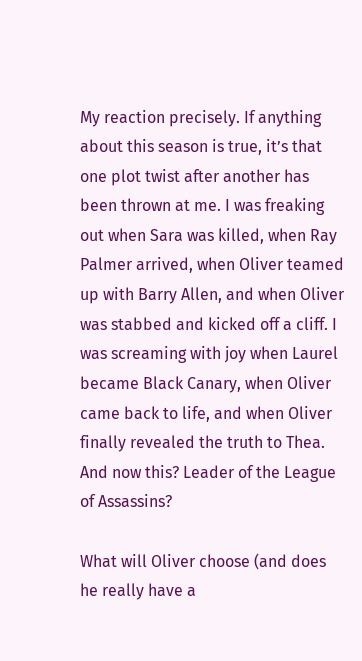My reaction precisely. If anything about this season is true, it’s that one plot twist after another has been thrown at me. I was freaking out when Sara was killed, when Ray Palmer arrived, when Oliver teamed up with Barry Allen, and when Oliver was stabbed and kicked off a cliff. I was screaming with joy when Laurel became Black Canary, when Oliver came back to life, and when Oliver finally revealed the truth to Thea. And now this? Leader of the League of Assassins?

What will Oliver choose (and does he really have a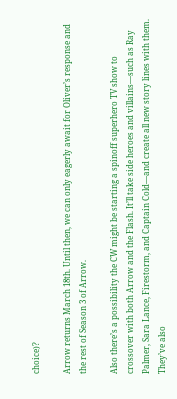choice)?

Arrow returns March 18th. Until then, we can only eagerly await for Oliver’s response and the rest of Season 3 of Arrow.

Also there’s a possibility the CW might be starting a spinoff superhero TV show to crossover with both Arrow and the Flash. It’ll take side heroes and villains—such as Ray Palmer, Sara Lance, Firestorm, and Captain Cold—and create all new story lines with them. They’ve also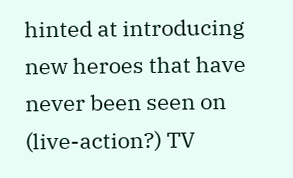hinted at introducing new heroes that have never been seen on (live-action?) TV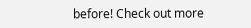before! Check out more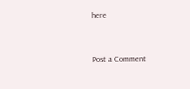here



Post a Comment